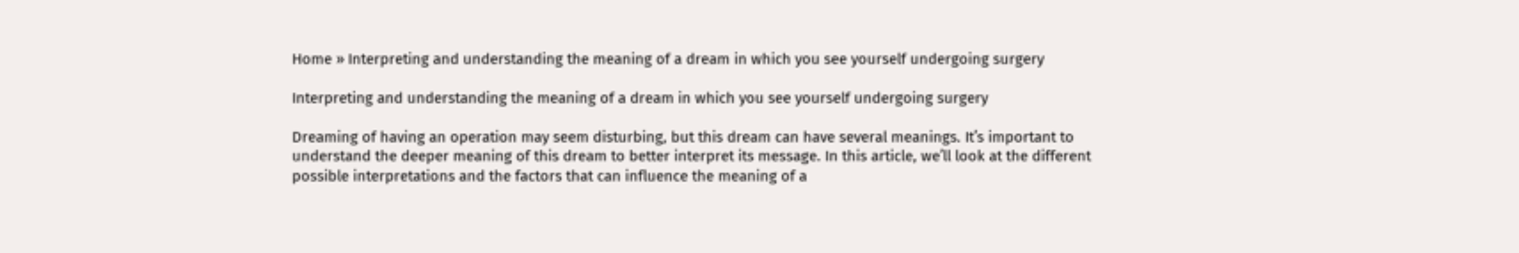Home » Interpreting and understanding the meaning of a dream in which you see yourself undergoing surgery

Interpreting and understanding the meaning of a dream in which you see yourself undergoing surgery

Dreaming of having an operation may seem disturbing, but this dream can have several meanings. It’s important to understand the deeper meaning of this dream to better interpret its message. In this article, we’ll look at the different possible interpretations and the factors that can influence the meaning of a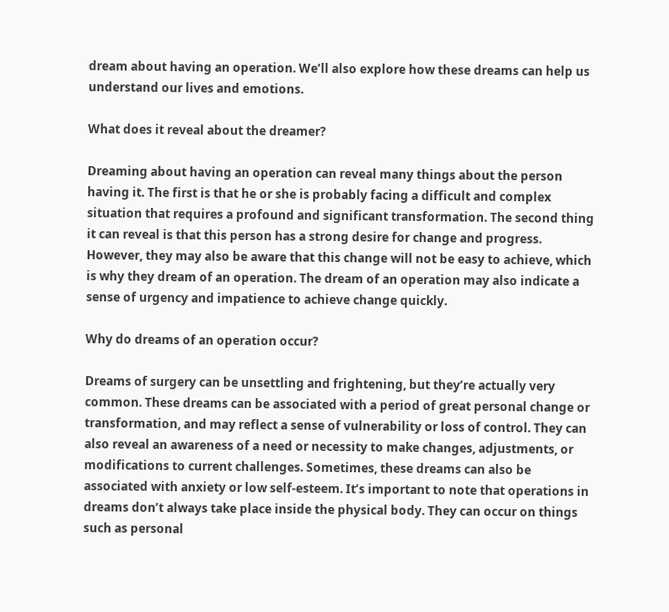dream about having an operation. We’ll also explore how these dreams can help us understand our lives and emotions.

What does it reveal about the dreamer?

Dreaming about having an operation can reveal many things about the person having it. The first is that he or she is probably facing a difficult and complex situation that requires a profound and significant transformation. The second thing it can reveal is that this person has a strong desire for change and progress. However, they may also be aware that this change will not be easy to achieve, which is why they dream of an operation. The dream of an operation may also indicate a sense of urgency and impatience to achieve change quickly.

Why do dreams of an operation occur?

Dreams of surgery can be unsettling and frightening, but they’re actually very common. These dreams can be associated with a period of great personal change or transformation, and may reflect a sense of vulnerability or loss of control. They can also reveal an awareness of a need or necessity to make changes, adjustments, or modifications to current challenges. Sometimes, these dreams can also be associated with anxiety or low self-esteem. It’s important to note that operations in dreams don’t always take place inside the physical body. They can occur on things such as personal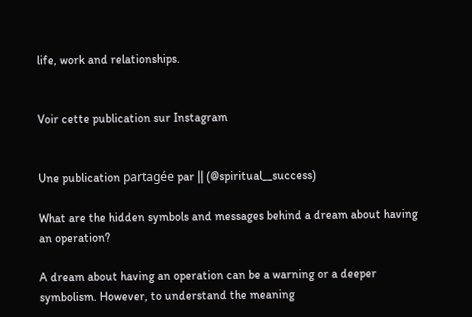life, work and relationships.


Voir cette publication sur Instagram


Une publication partagée par || (@spiritual__success)

What are the hidden symbols and messages behind a dream about having an operation?

A dream about having an operation can be a warning or a deeper symbolism. However, to understand the meaning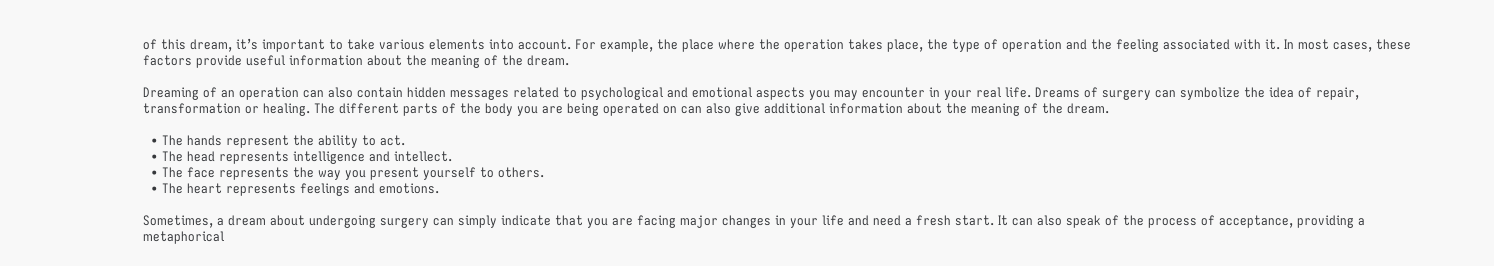of this dream, it’s important to take various elements into account. For example, the place where the operation takes place, the type of operation and the feeling associated with it. In most cases, these factors provide useful information about the meaning of the dream.

Dreaming of an operation can also contain hidden messages related to psychological and emotional aspects you may encounter in your real life. Dreams of surgery can symbolize the idea of repair, transformation or healing. The different parts of the body you are being operated on can also give additional information about the meaning of the dream.

  • The hands represent the ability to act.
  • The head represents intelligence and intellect.
  • The face represents the way you present yourself to others.
  • The heart represents feelings and emotions.

Sometimes, a dream about undergoing surgery can simply indicate that you are facing major changes in your life and need a fresh start. It can also speak of the process of acceptance, providing a metaphorical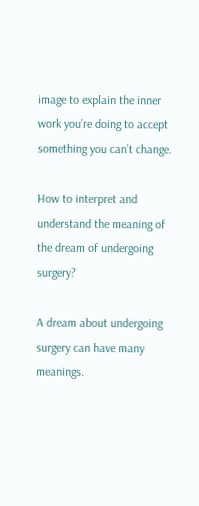image to explain the inner work you’re doing to accept something you can’t change.

How to interpret and understand the meaning of the dream of undergoing surgery?

A dream about undergoing surgery can have many meanings.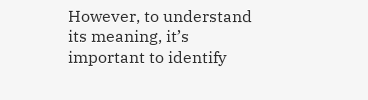However, to understand its meaning, it’s important to identify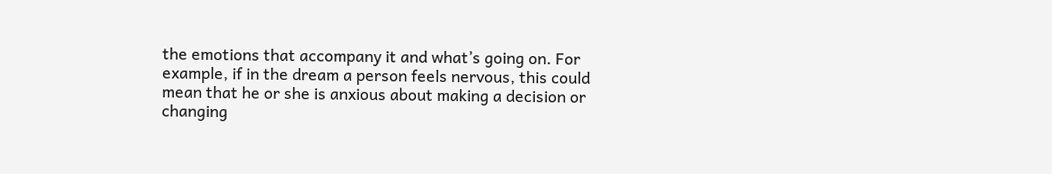the emotions that accompany it and what’s going on. For example, if in the dream a person feels nervous, this could mean that he or she is anxious about making a decision or changing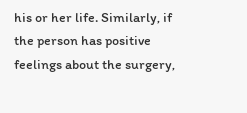his or her life. Similarly, if the person has positive feelings about the surgery,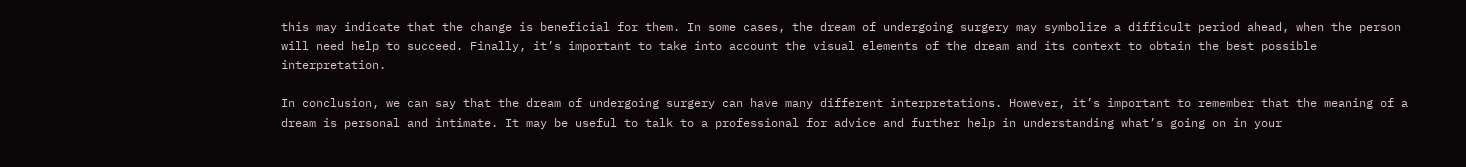this may indicate that the change is beneficial for them. In some cases, the dream of undergoing surgery may symbolize a difficult period ahead, when the person will need help to succeed. Finally, it’s important to take into account the visual elements of the dream and its context to obtain the best possible interpretation.

In conclusion, we can say that the dream of undergoing surgery can have many different interpretations. However, it’s important to remember that the meaning of a dream is personal and intimate. It may be useful to talk to a professional for advice and further help in understanding what’s going on in your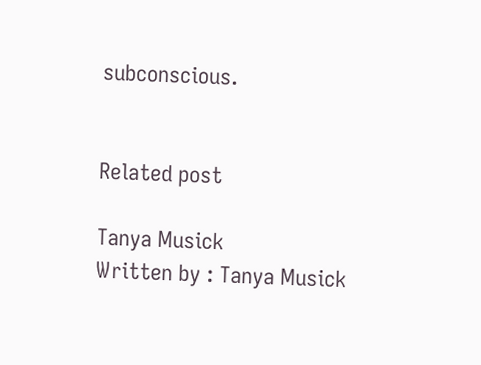subconscious.


Related post

Tanya Musick
Written by : Tanya Musick